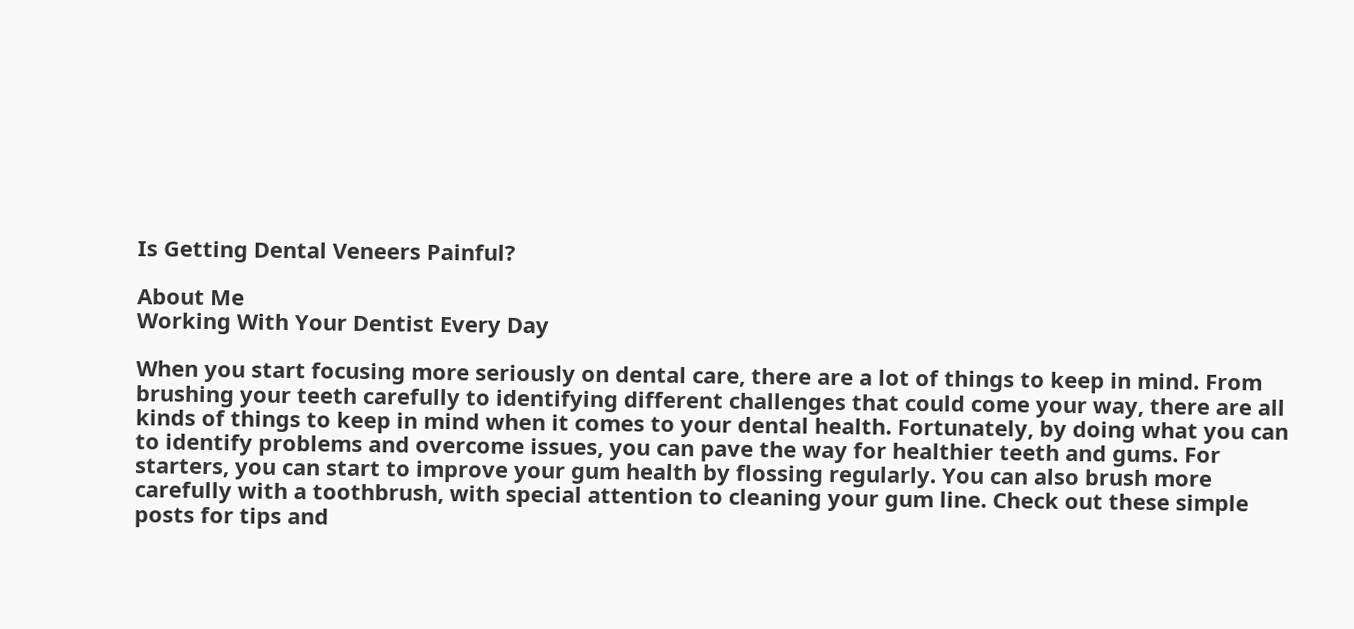Is Getting Dental Veneers Painful?

About Me
Working With Your Dentist Every Day

When you start focusing more seriously on dental care, there are a lot of things to keep in mind. From brushing your teeth carefully to identifying different challenges that could come your way, there are all kinds of things to keep in mind when it comes to your dental health. Fortunately, by doing what you can to identify problems and overcome issues, you can pave the way for healthier teeth and gums. For starters, you can start to improve your gum health by flossing regularly. You can also brush more carefully with a toothbrush, with special attention to cleaning your gum line. Check out these simple posts for tips and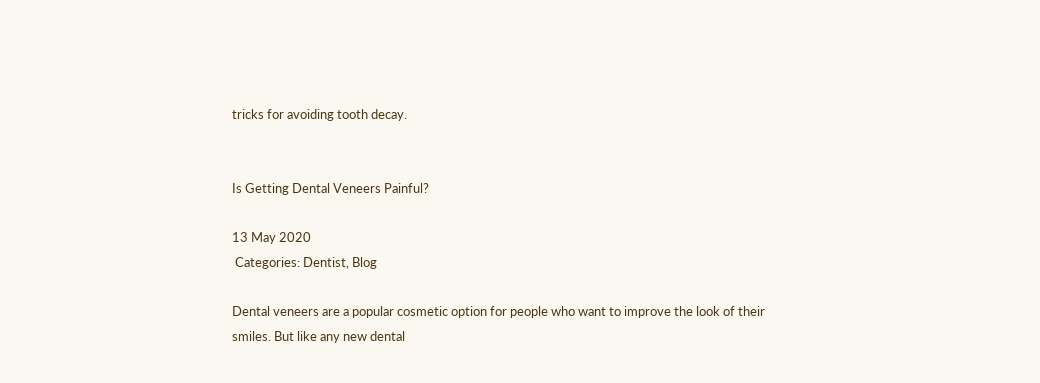tricks for avoiding tooth decay.


Is Getting Dental Veneers Painful?

13 May 2020
 Categories: Dentist, Blog

Dental veneers are a popular cosmetic option for people who want to improve the look of their smiles. But like any new dental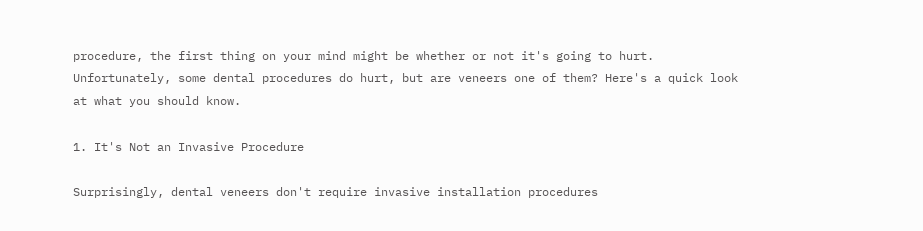procedure, the first thing on your mind might be whether or not it's going to hurt. Unfortunately, some dental procedures do hurt, but are veneers one of them? Here's a quick look at what you should know.

1. It's Not an Invasive Procedure

Surprisingly, dental veneers don't require invasive installation procedures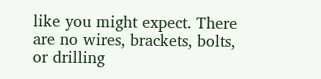like you might expect. There are no wires, brackets, bolts, or drilling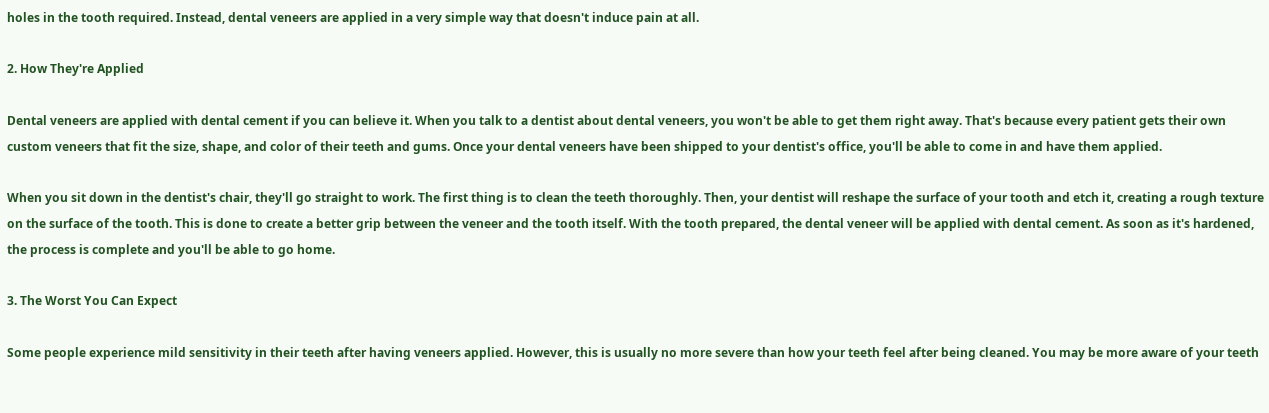holes in the tooth required. Instead, dental veneers are applied in a very simple way that doesn't induce pain at all.

2. How They're Applied

Dental veneers are applied with dental cement if you can believe it. When you talk to a dentist about dental veneers, you won't be able to get them right away. That's because every patient gets their own custom veneers that fit the size, shape, and color of their teeth and gums. Once your dental veneers have been shipped to your dentist's office, you'll be able to come in and have them applied.

When you sit down in the dentist's chair, they'll go straight to work. The first thing is to clean the teeth thoroughly. Then, your dentist will reshape the surface of your tooth and etch it, creating a rough texture on the surface of the tooth. This is done to create a better grip between the veneer and the tooth itself. With the tooth prepared, the dental veneer will be applied with dental cement. As soon as it's hardened, the process is complete and you'll be able to go home.

3. The Worst You Can Expect

Some people experience mild sensitivity in their teeth after having veneers applied. However, this is usually no more severe than how your teeth feel after being cleaned. You may be more aware of your teeth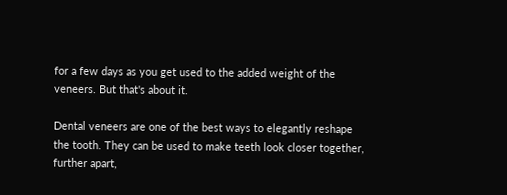for a few days as you get used to the added weight of the veneers. But that's about it.

Dental veneers are one of the best ways to elegantly reshape the tooth. They can be used to make teeth look closer together, further apart,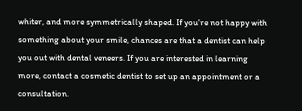whiter, and more symmetrically shaped. If you're not happy with something about your smile, chances are that a dentist can help you out with dental veneers. If you are interested in learning more, contact a cosmetic dentist to set up an appointment or a consultation.